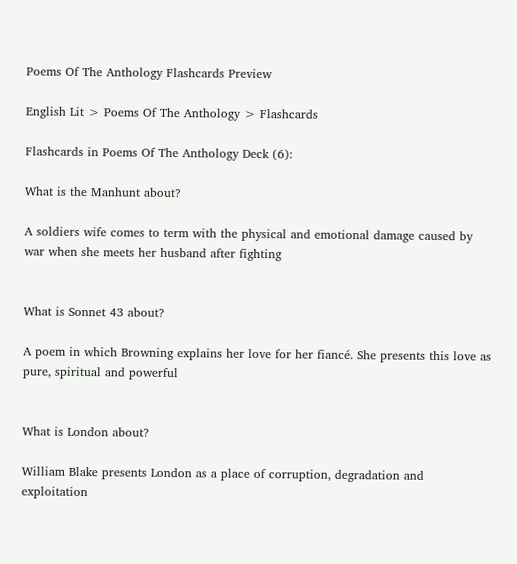Poems Of The Anthology Flashcards Preview

English Lit > Poems Of The Anthology > Flashcards

Flashcards in Poems Of The Anthology Deck (6):

What is the Manhunt about?

A soldiers wife comes to term with the physical and emotional damage caused by war when she meets her husband after fighting


What is Sonnet 43 about?

A poem in which Browning explains her love for her fiancé. She presents this love as pure, spiritual and powerful


What is London about?

William Blake presents London as a place of corruption, degradation and exploitation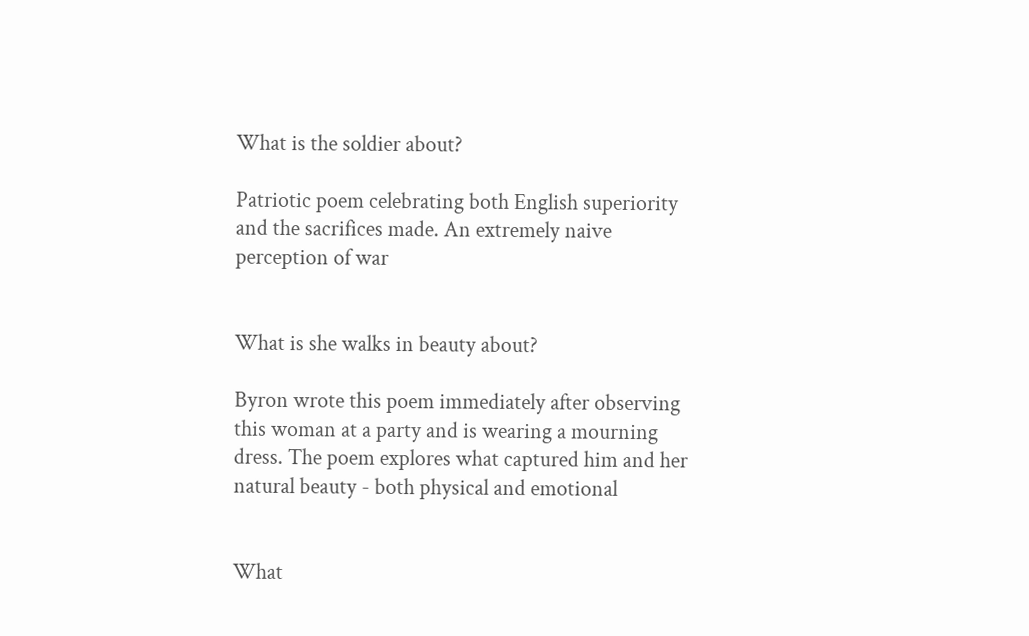What is the soldier about?

Patriotic poem celebrating both English superiority and the sacrifices made. An extremely naive perception of war


What is she walks in beauty about?

Byron wrote this poem immediately after observing this woman at a party and is wearing a mourning dress. The poem explores what captured him and her natural beauty - both physical and emotional


What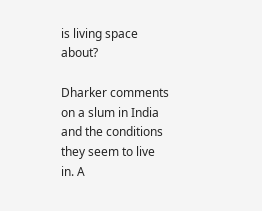is living space about?

Dharker comments on a slum in India and the conditions they seem to live in. A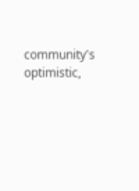community's optimistic,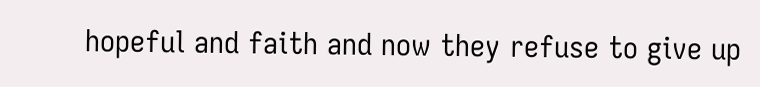hopeful and faith and now they refuse to give up